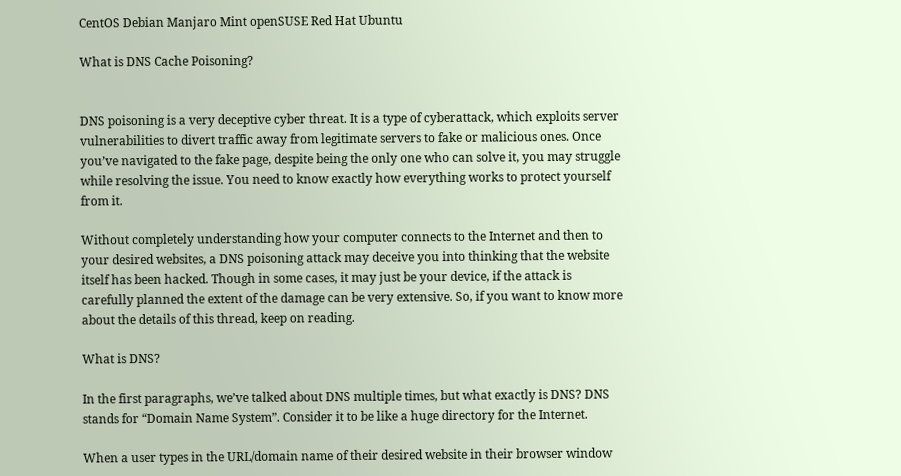CentOS Debian Manjaro Mint openSUSE Red Hat Ubuntu

What is DNS Cache Poisoning?


DNS poisoning is a very deceptive cyber threat. It is a type of cyberattack, which exploits server vulnerabilities to divert traffic away from legitimate servers to fake or malicious ones. Once you’ve navigated to the fake page, despite being the only one who can solve it, you may struggle while resolving the issue. You need to know exactly how everything works to protect yourself from it.

Without completely understanding how your computer connects to the Internet and then to your desired websites, a DNS poisoning attack may deceive you into thinking that the website itself has been hacked. Though in some cases, it may just be your device, if the attack is carefully planned the extent of the damage can be very extensive. So, if you want to know more about the details of this thread, keep on reading.

What is DNS?

In the first paragraphs, we’ve talked about DNS multiple times, but what exactly is DNS? DNS stands for “Domain Name System”. Consider it to be like a huge directory for the Internet.

When a user types in the URL/domain name of their desired website in their browser window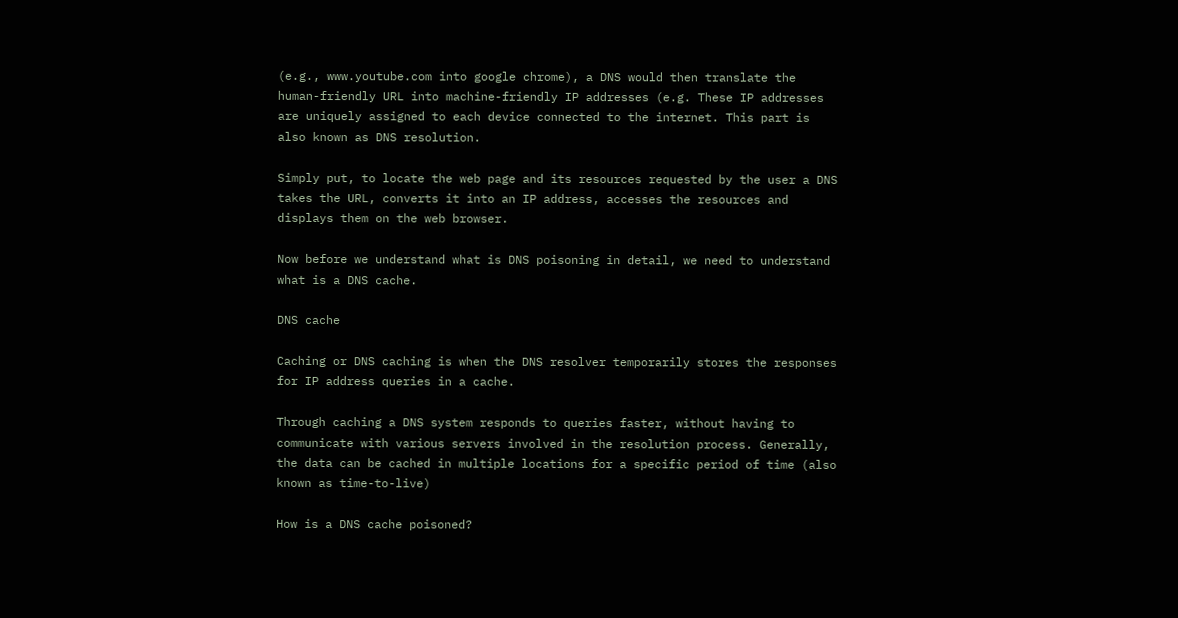(e.g., www.youtube.com into google chrome), a DNS would then translate the human-friendly URL into machine-friendly IP addresses (e.g. These IP addresses are uniquely assigned to each device connected to the internet. This part is also known as DNS resolution.

Simply put, to locate the web page and its resources requested by the user a DNS takes the URL, converts it into an IP address, accesses the resources and displays them on the web browser.

Now before we understand what is DNS poisoning in detail, we need to understand what is a DNS cache.

DNS cache

Caching or DNS caching is when the DNS resolver temporarily stores the responses for IP address queries in a cache.

Through caching a DNS system responds to queries faster, without having to communicate with various servers involved in the resolution process. Generally, the data can be cached in multiple locations for a specific period of time (also known as time-to-live)

How is a DNS cache poisoned?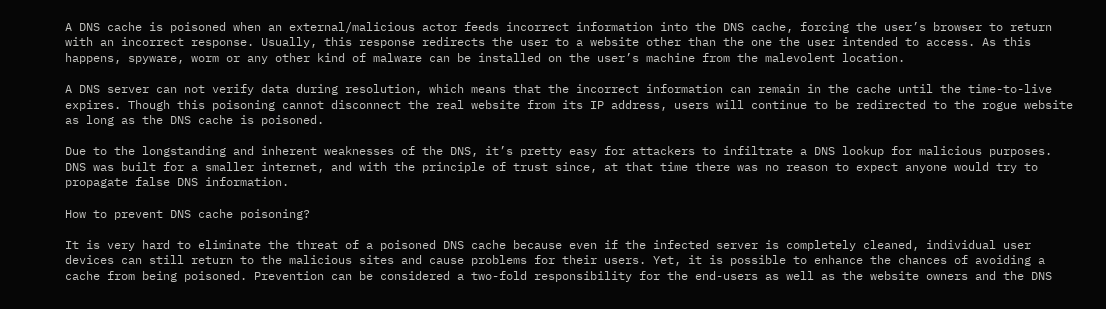A DNS cache is poisoned when an external/malicious actor feeds incorrect information into the DNS cache, forcing the user’s browser to return with an incorrect response. Usually, this response redirects the user to a website other than the one the user intended to access. As this happens, spyware, worm or any other kind of malware can be installed on the user’s machine from the malevolent location.

A DNS server can not verify data during resolution, which means that the incorrect information can remain in the cache until the time-to-live expires. Though this poisoning cannot disconnect the real website from its IP address, users will continue to be redirected to the rogue website as long as the DNS cache is poisoned.

Due to the longstanding and inherent weaknesses of the DNS, it’s pretty easy for attackers to infiltrate a DNS lookup for malicious purposes. DNS was built for a smaller internet, and with the principle of trust since, at that time there was no reason to expect anyone would try to propagate false DNS information.

How to prevent DNS cache poisoning?

It is very hard to eliminate the threat of a poisoned DNS cache because even if the infected server is completely cleaned, individual user devices can still return to the malicious sites and cause problems for their users. Yet, it is possible to enhance the chances of avoiding a cache from being poisoned. Prevention can be considered a two-fold responsibility for the end-users as well as the website owners and the DNS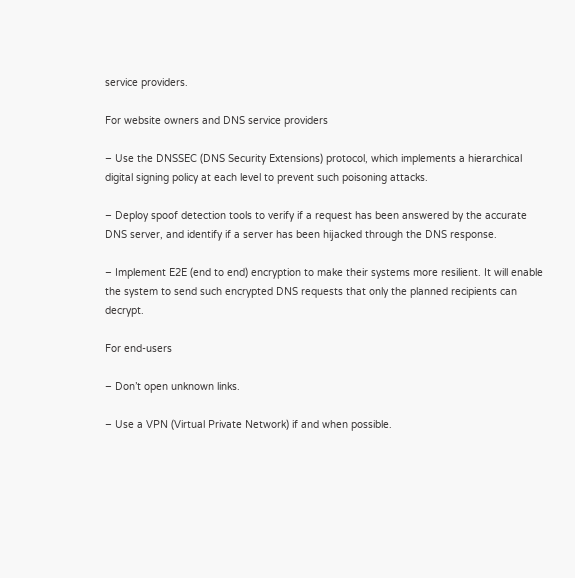service providers.

For website owners and DNS service providers

– Use the DNSSEC (DNS Security Extensions) protocol, which implements a hierarchical digital signing policy at each level to prevent such poisoning attacks.

– Deploy spoof detection tools to verify if a request has been answered by the accurate DNS server, and identify if a server has been hijacked through the DNS response.

– Implement E2E (end to end) encryption to make their systems more resilient. It will enable the system to send such encrypted DNS requests that only the planned recipients can decrypt.

For end-users

– Don’t open unknown links.

– Use a VPN (Virtual Private Network) if and when possible.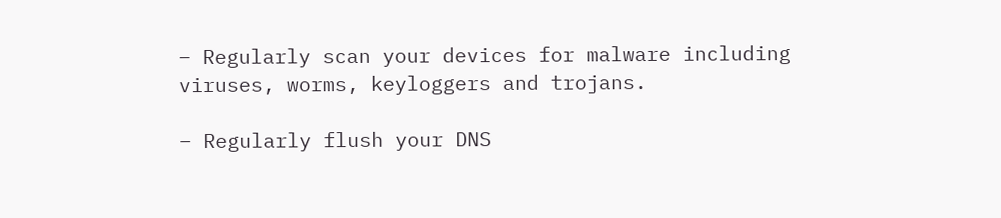– Regularly scan your devices for malware including viruses, worms, keyloggers and trojans.

– Regularly flush your DNS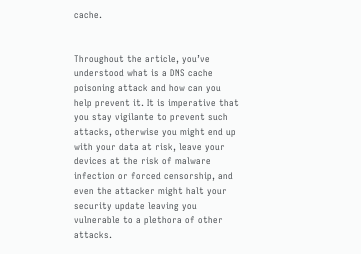cache.


Throughout the article, you’ve understood what is a DNS cache poisoning attack and how can you help prevent it. It is imperative that you stay vigilante to prevent such attacks, otherwise you might end up with your data at risk, leave your devices at the risk of malware infection or forced censorship, and even the attacker might halt your security update leaving you vulnerable to a plethora of other attacks.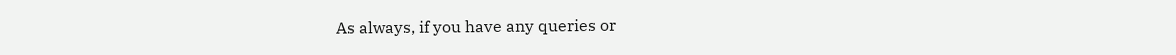As always, if you have any queries or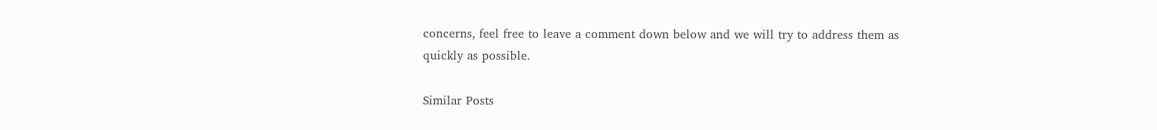concerns, feel free to leave a comment down below and we will try to address them as quickly as possible.

Similar Posts